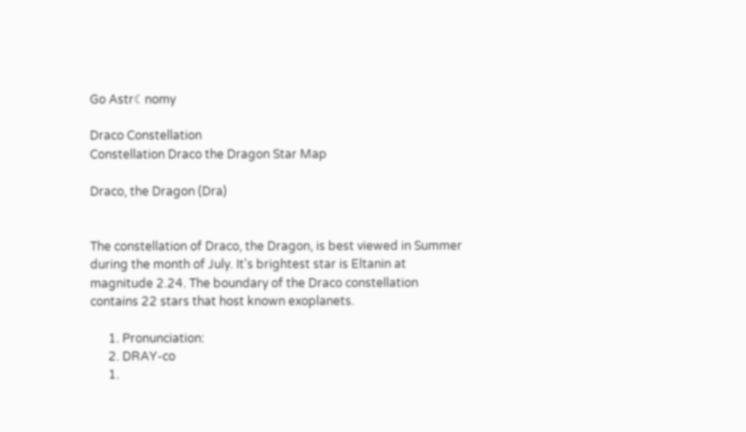Go Astr☾nomy

Draco Constellation
Constellation Draco the Dragon Star Map

Draco, the Dragon (Dra)


The constellation of Draco, the Dragon, is best viewed in Summer during the month of July. It's brightest star is Eltanin at magnitude 2.24. The boundary of the Draco constellation contains 22 stars that host known exoplanets.

      1. Pronunciation:
      2. DRAY-co
      1.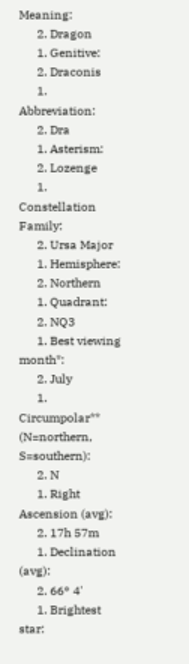Meaning:
      2. Dragon
      1. Genitive:
      2. Draconis
      1. Abbreviation:
      2. Dra
      1. Asterism:
      2. Lozenge
      1. Constellation Family:
      2. Ursa Major
      1. Hemisphere:
      2. Northern
      1. Quadrant:
      2. NQ3
      1. Best viewing month*:
      2. July
      1. Circumpolar** (N=northern, S=southern):
      2. N
      1. Right Ascension (avg):
      2. 17h 57m
      1. Declination (avg):
      2. 66° 4'
      1. Brightest star: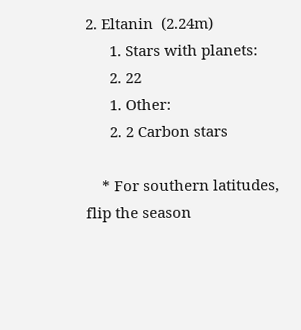2. Eltanin  (2.24m)
      1. Stars with planets:
      2. 22
      1. Other:
      2. 2 Carbon stars

    * For southern latitudes, flip the season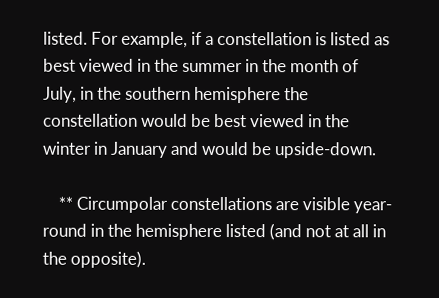listed. For example, if a constellation is listed as best viewed in the summer in the month of July, in the southern hemisphere the constellation would be best viewed in the winter in January and would be upside-down.

    ** Circumpolar constellations are visible year-round in the hemisphere listed (and not at all in the opposite).